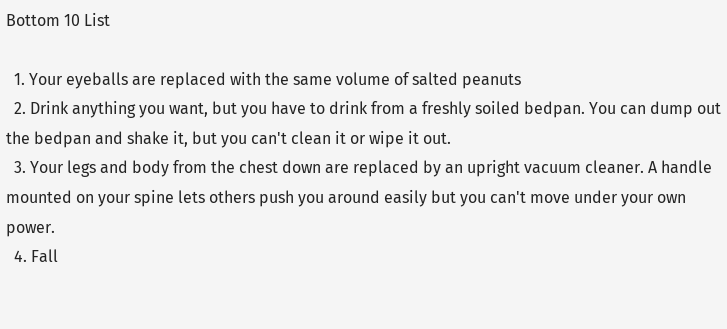Bottom 10 List

  1. Your eyeballs are replaced with the same volume of salted peanuts
  2. Drink anything you want, but you have to drink from a freshly soiled bedpan. You can dump out the bedpan and shake it, but you can't clean it or wipe it out.
  3. Your legs and body from the chest down are replaced by an upright vacuum cleaner. A handle mounted on your spine lets others push you around easily but you can't move under your own power.
  4. Fall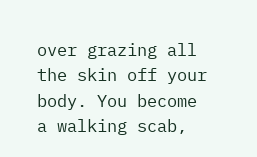over grazing all the skin off your body. You become a walking scab,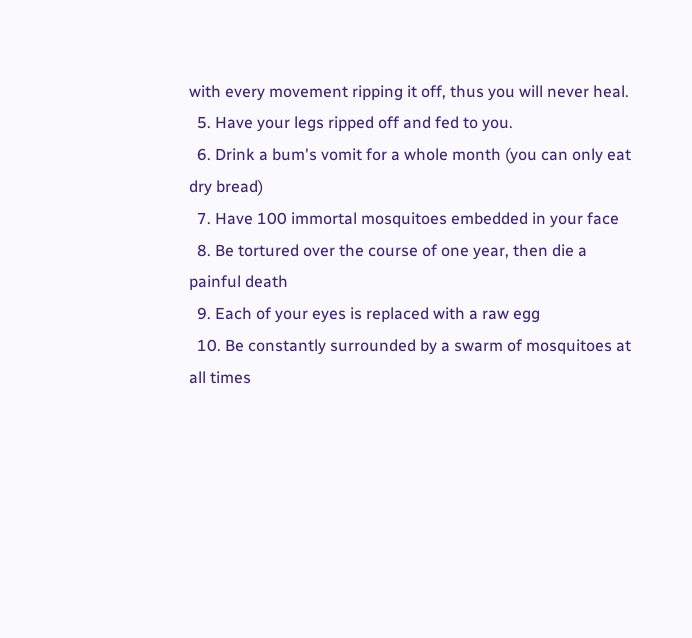with every movement ripping it off, thus you will never heal.
  5. Have your legs ripped off and fed to you.
  6. Drink a bum's vomit for a whole month (you can only eat dry bread)
  7. Have 100 immortal mosquitoes embedded in your face
  8. Be tortured over the course of one year, then die a painful death
  9. Each of your eyes is replaced with a raw egg
  10. Be constantly surrounded by a swarm of mosquitoes at all times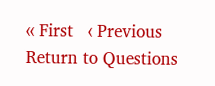‹‹ First   ‹ Previous Return to Questions